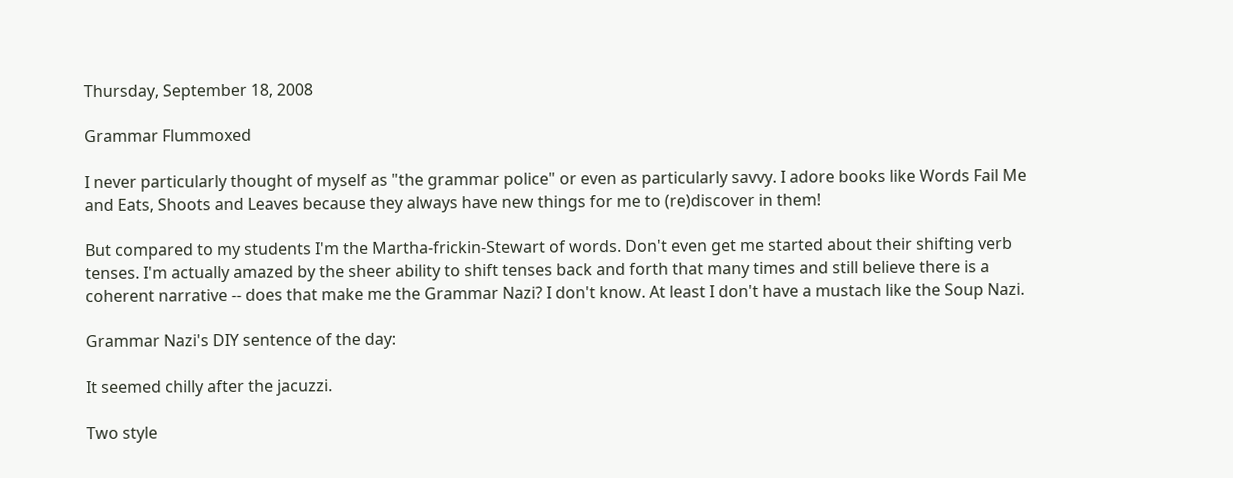Thursday, September 18, 2008

Grammar Flummoxed

I never particularly thought of myself as "the grammar police" or even as particularly savvy. I adore books like Words Fail Me and Eats, Shoots and Leaves because they always have new things for me to (re)discover in them!

But compared to my students I'm the Martha-frickin-Stewart of words. Don't even get me started about their shifting verb tenses. I'm actually amazed by the sheer ability to shift tenses back and forth that many times and still believe there is a coherent narrative -- does that make me the Grammar Nazi? I don't know. At least I don't have a mustach like the Soup Nazi.

Grammar Nazi's DIY sentence of the day:

It seemed chilly after the jacuzzi.

Two style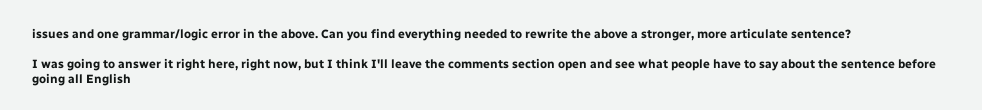issues and one grammar/logic error in the above. Can you find everything needed to rewrite the above a stronger, more articulate sentence?

I was going to answer it right here, right now, but I think I'll leave the comments section open and see what people have to say about the sentence before going all English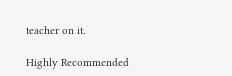teacher on it.

Highly Recommended